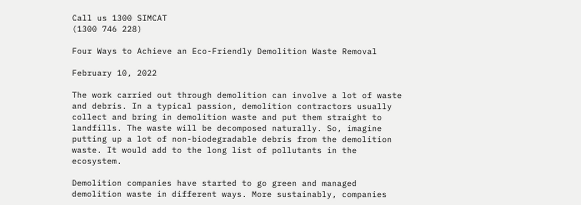Call us 1300 SIMCAT
(1300 746 228)

Four Ways to Achieve an Eco-Friendly Demolition Waste Removal

February 10, 2022

The work carried out through demolition can involve a lot of waste and debris. In a typical passion, demolition contractors usually collect and bring in demolition waste and put them straight to landfills. The waste will be decomposed naturally. So, imagine putting up a lot of non-biodegradable debris from the demolition waste. It would add to the long list of pollutants in the ecosystem.

Demolition companies have started to go green and managed demolition waste in different ways. More sustainably, companies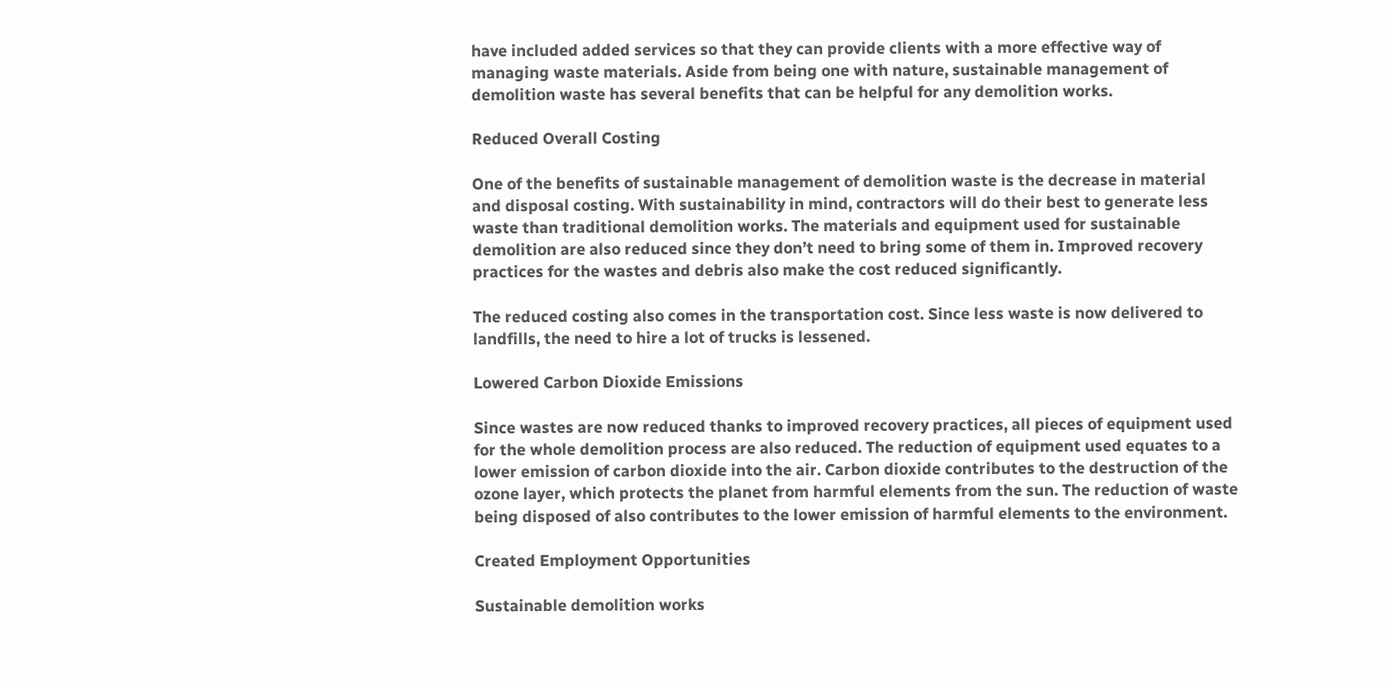have included added services so that they can provide clients with a more effective way of managing waste materials. Aside from being one with nature, sustainable management of demolition waste has several benefits that can be helpful for any demolition works.

Reduced Overall Costing

One of the benefits of sustainable management of demolition waste is the decrease in material and disposal costing. With sustainability in mind, contractors will do their best to generate less waste than traditional demolition works. The materials and equipment used for sustainable demolition are also reduced since they don’t need to bring some of them in. Improved recovery practices for the wastes and debris also make the cost reduced significantly.

The reduced costing also comes in the transportation cost. Since less waste is now delivered to landfills, the need to hire a lot of trucks is lessened.

Lowered Carbon Dioxide Emissions

Since wastes are now reduced thanks to improved recovery practices, all pieces of equipment used for the whole demolition process are also reduced. The reduction of equipment used equates to a lower emission of carbon dioxide into the air. Carbon dioxide contributes to the destruction of the ozone layer, which protects the planet from harmful elements from the sun. The reduction of waste being disposed of also contributes to the lower emission of harmful elements to the environment.

Created Employment Opportunities

Sustainable demolition works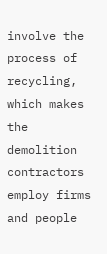involve the process of recycling, which makes the demolition contractors employ firms and people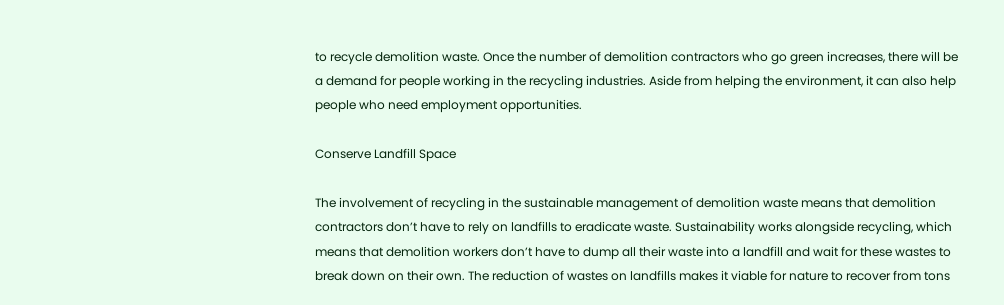to recycle demolition waste. Once the number of demolition contractors who go green increases, there will be a demand for people working in the recycling industries. Aside from helping the environment, it can also help people who need employment opportunities.

Conserve Landfill Space

The involvement of recycling in the sustainable management of demolition waste means that demolition contractors don’t have to rely on landfills to eradicate waste. Sustainability works alongside recycling, which means that demolition workers don’t have to dump all their waste into a landfill and wait for these wastes to break down on their own. The reduction of wastes on landfills makes it viable for nature to recover from tons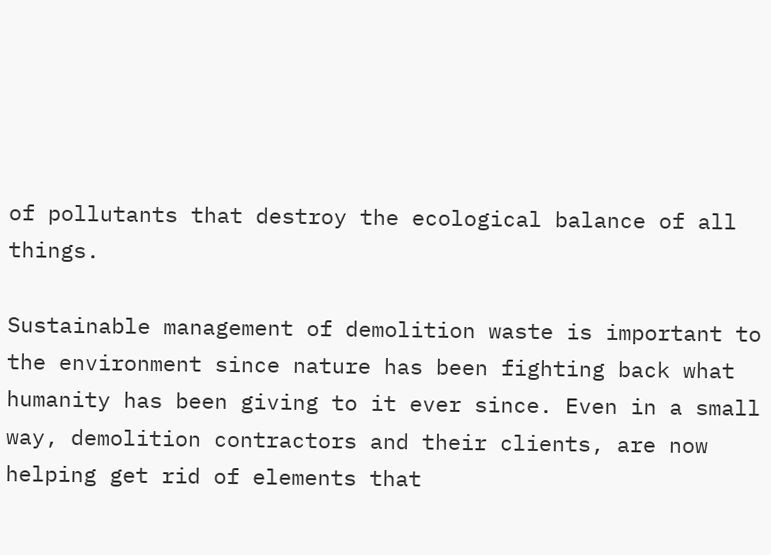of pollutants that destroy the ecological balance of all things.

Sustainable management of demolition waste is important to the environment since nature has been fighting back what humanity has been giving to it ever since. Even in a small way, demolition contractors and their clients, are now helping get rid of elements that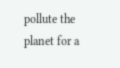pollute the planet for a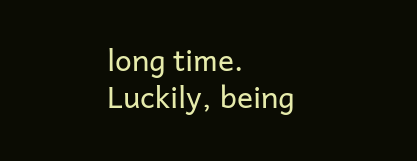long time. Luckily, being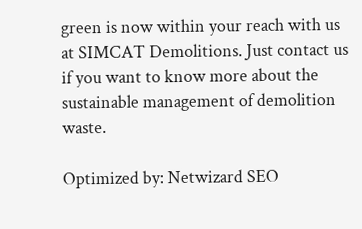green is now within your reach with us at SIMCAT Demolitions. Just contact us if you want to know more about the sustainable management of demolition waste.

Optimized by: Netwizard SEO